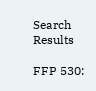Search Results

FFP 530: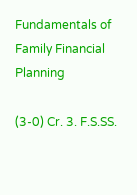Fundamentals of Family Financial Planning

(3-0) Cr. 3. F.S.SS.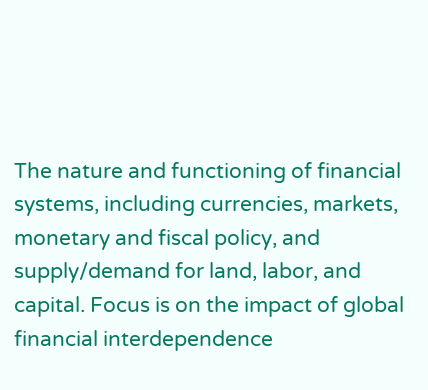The nature and functioning of financial systems, including currencies, markets, monetary and fiscal policy, and supply/demand for land, labor, and capital. Focus is on the impact of global financial interdependence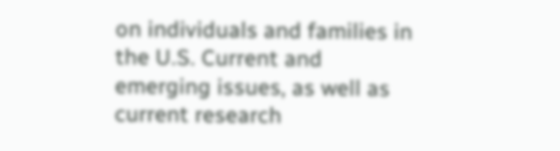on individuals and families in the U.S. Current and emerging issues, as well as current research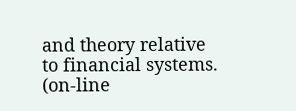and theory relative to financial systems. (on-line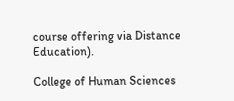course offering via Distance Education).

College of Human Sciences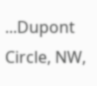...Dupont Circle, NW,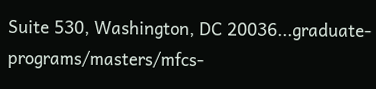Suite 530, Washington, DC 20036...graduate-programs/masters/mfcs-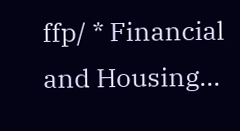ffp/ * Financial and Housing...